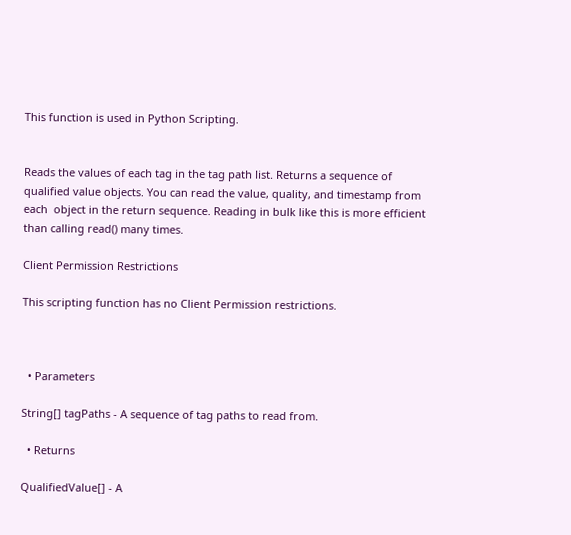This function is used in Python Scripting.


Reads the values of each tag in the tag path list. Returns a sequence of qualified value objects. You can read the value, quality, and timestamp from each  object in the return sequence. Reading in bulk like this is more efficient than calling read() many times.

Client Permission Restrictions

This scripting function has no Client Permission restrictions.



  • Parameters

String[] tagPaths - A sequence of tag paths to read from.

  • Returns

QualifiedValue[] - A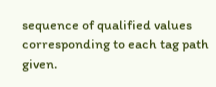sequence of qualified values corresponding to each tag path given.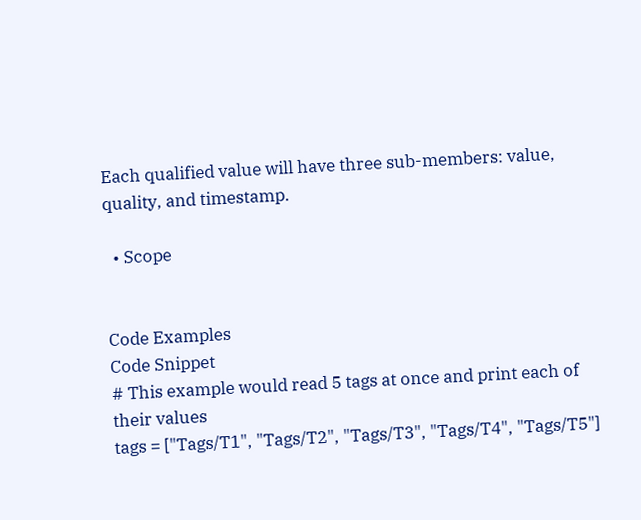Each qualified value will have three sub-members: value, quality, and timestamp.

  • Scope


Code Examples
Code Snippet
# This example would read 5 tags at once and print each of their values
tags = ["Tags/T1", "Tags/T2", "Tags/T3", "Tags/T4", "Tags/T5"]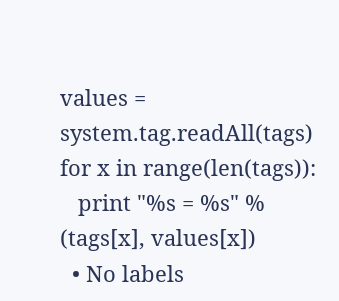values = system.tag.readAll(tags)
for x in range(len(tags)):
   print "%s = %s" % (tags[x], values[x])
  • No labels